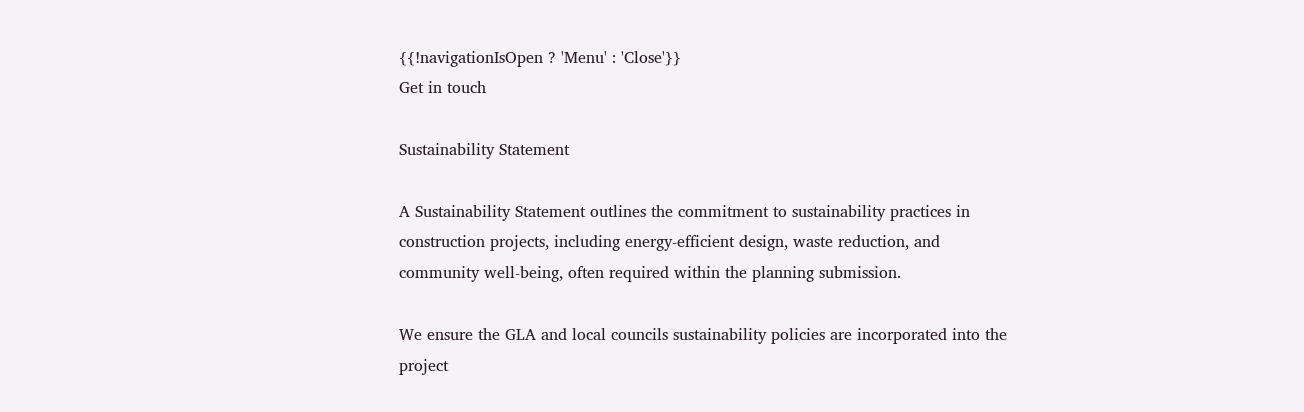{{!navigationIsOpen ? 'Menu' : 'Close'}}
Get in touch

Sustainability Statement

A Sustainability Statement outlines the commitment to sustainability practices in construction projects, including energy-efficient design, waste reduction, and community well-being, often required within the planning submission.

We ensure the GLA and local councils sustainability policies are incorporated into the project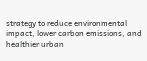strategy to reduce environmental impact, lower carbon emissions, and healthier urban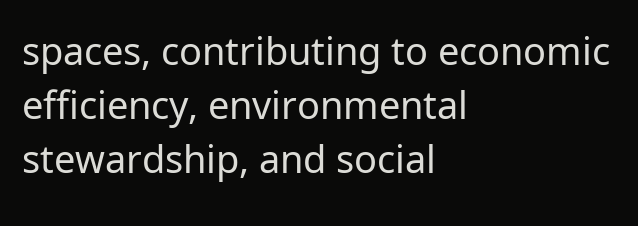spaces, contributing to economic efficiency, environmental stewardship, and social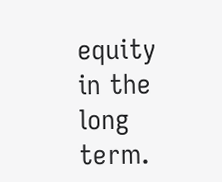equity in the long term.